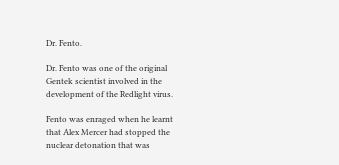Dr. Fento.

Dr. Fento was one of the original Gentek scientist involved in the development of the Redlight virus.

Fento was enraged when he learnt that Alex Mercer had stopped the nuclear detonation that was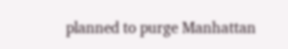planned to purge Manhattan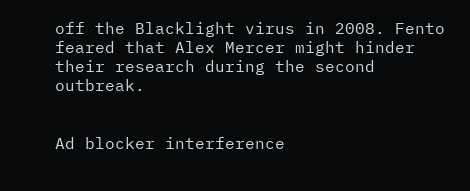off the Blacklight virus in 2008. Fento feared that Alex Mercer might hinder their research during the second outbreak.


Ad blocker interference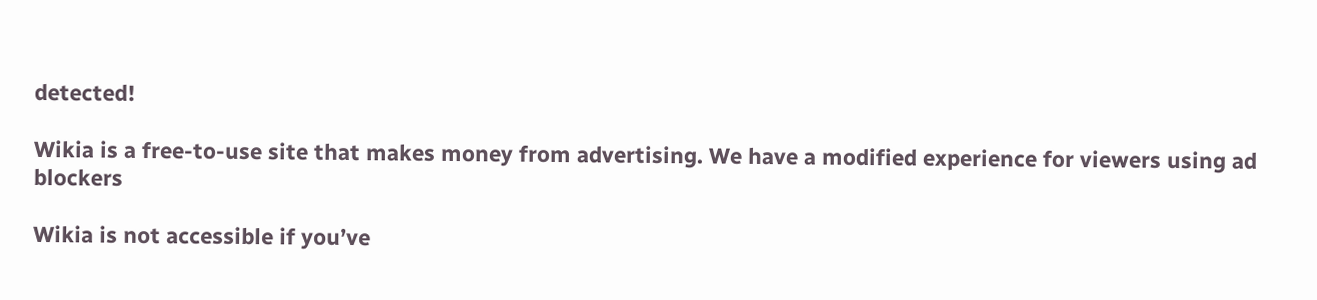detected!

Wikia is a free-to-use site that makes money from advertising. We have a modified experience for viewers using ad blockers

Wikia is not accessible if you’ve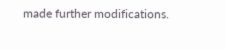made further modifications.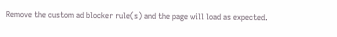Remove the custom ad blocker rule(s) and the page will load as expected.